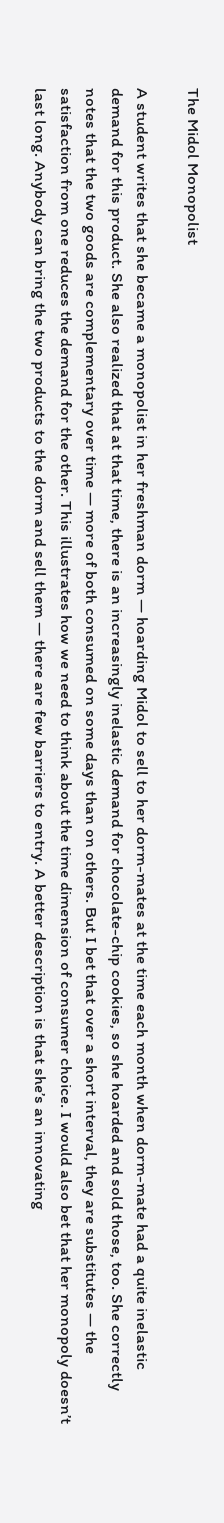The Midol Monopolist

A student writes that she became a monopolist in her freshman dorm — hoarding Midol to sell to her dorm-mates at the time each month when dorm-mate had a quite inelastic demand for this product. She also realized that at that time, there is an increasingly inelastic demand for chocolate-chip cookies, so she hoarded and sold those, too. She correctly notes that the two goods are complementary over time — more of both consumed on some days than on others. But I bet that over a short interval, they are substitutes — the satisfaction from one reduces the demand for the other. This illustrates how we need to think about the time dimension of consumer choice. I would also bet that her monopoly doesn’t last long. Anybody can bring the two products to the dorm and sell them — there are few barriers to entry. A better description is that she’s an innovating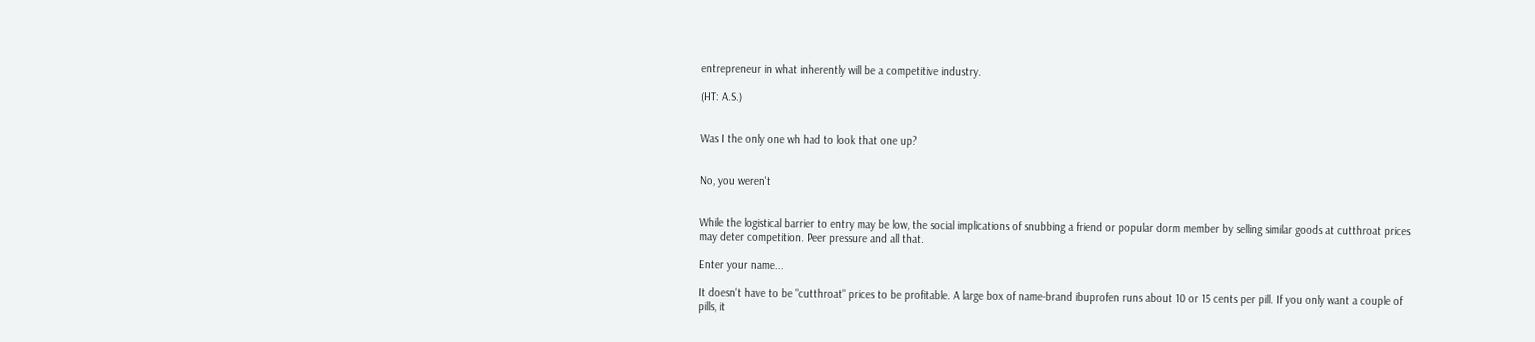entrepreneur in what inherently will be a competitive industry.

(HT: A.S.)


Was I the only one wh had to look that one up?


No, you weren't


While the logistical barrier to entry may be low, the social implications of snubbing a friend or popular dorm member by selling similar goods at cutthroat prices may deter competition. Peer pressure and all that.

Enter your name...

It doesn't have to be "cutthroat" prices to be profitable. A large box of name-brand ibuprofen runs about 10 or 15 cents per pill. If you only want a couple of pills, it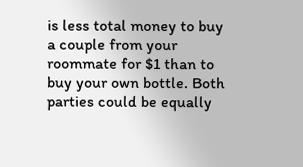is less total money to buy a couple from your roommate for $1 than to buy your own bottle. Both parties could be equally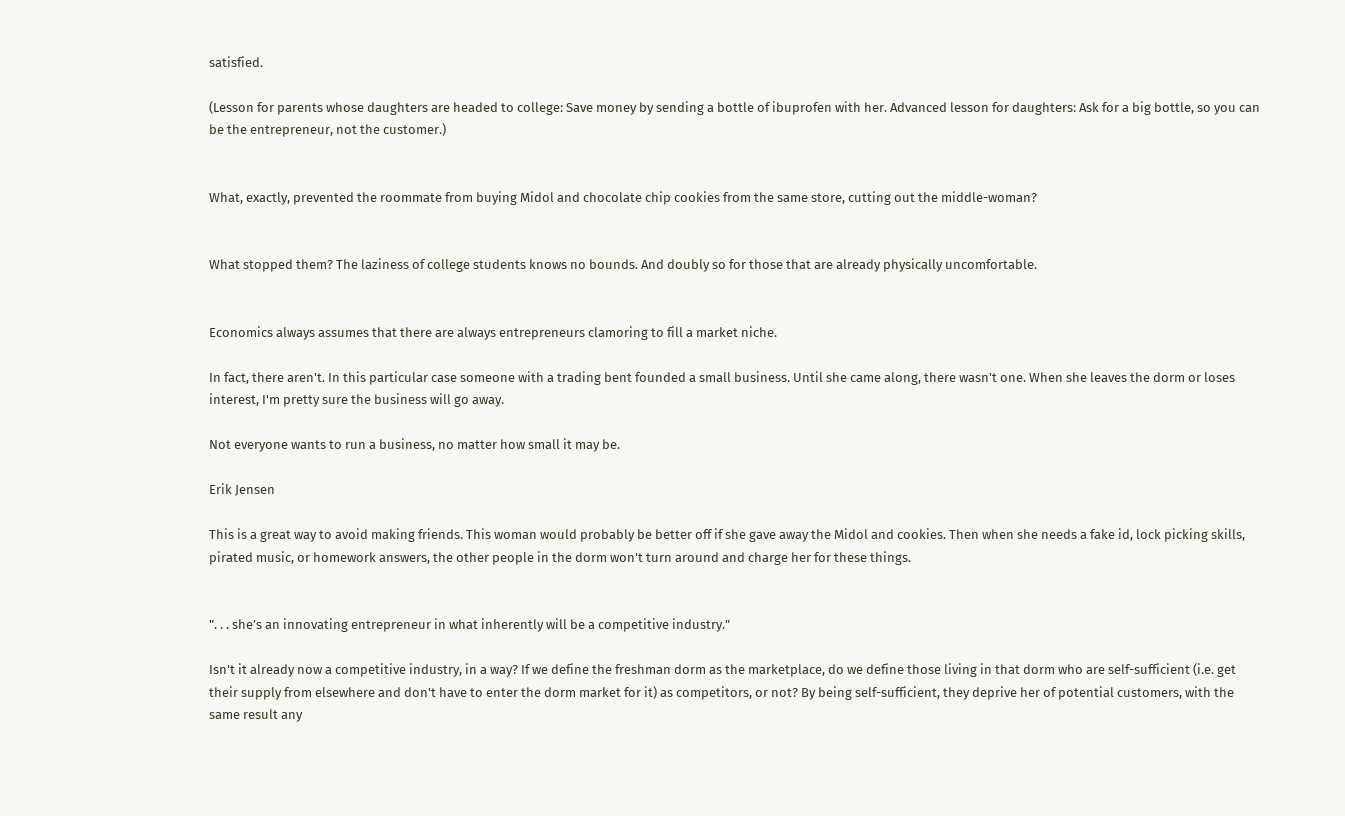satisfied.

(Lesson for parents whose daughters are headed to college: Save money by sending a bottle of ibuprofen with her. Advanced lesson for daughters: Ask for a big bottle, so you can be the entrepreneur, not the customer.)


What, exactly, prevented the roommate from buying Midol and chocolate chip cookies from the same store, cutting out the middle-woman?


What stopped them? The laziness of college students knows no bounds. And doubly so for those that are already physically uncomfortable.


Economics always assumes that there are always entrepreneurs clamoring to fill a market niche.

In fact, there aren't. In this particular case someone with a trading bent founded a small business. Until she came along, there wasn't one. When she leaves the dorm or loses interest, I'm pretty sure the business will go away.

Not everyone wants to run a business, no matter how small it may be.

Erik Jensen

This is a great way to avoid making friends. This woman would probably be better off if she gave away the Midol and cookies. Then when she needs a fake id, lock picking skills, pirated music, or homework answers, the other people in the dorm won't turn around and charge her for these things.


". . . she’s an innovating entrepreneur in what inherently will be a competitive industry."

Isn't it already now a competitive industry, in a way? If we define the freshman dorm as the marketplace, do we define those living in that dorm who are self-sufficient (i.e. get their supply from elsewhere and don't have to enter the dorm market for it) as competitors, or not? By being self-sufficient, they deprive her of potential customers, with the same result any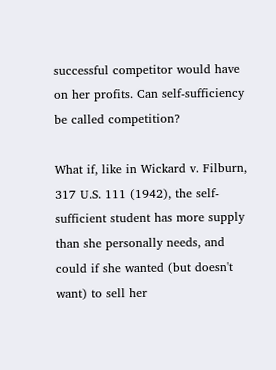successful competitor would have on her profits. Can self-sufficiency be called competition?

What if, like in Wickard v. Filburn, 317 U.S. 111 (1942), the self-sufficient student has more supply than she personally needs, and could if she wanted (but doesn't want) to sell her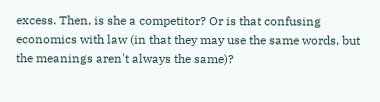excess. Then, is she a competitor? Or is that confusing economics with law (in that they may use the same words, but the meanings aren't always the same)?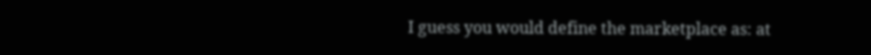I guess you would define the marketplace as: at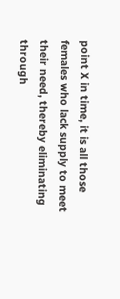point X in time, it is all those females who lack supply to meet their need, thereby eliminating through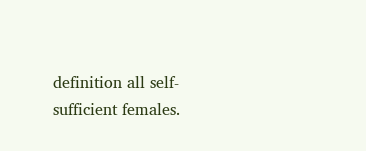definition all self-sufficient females.